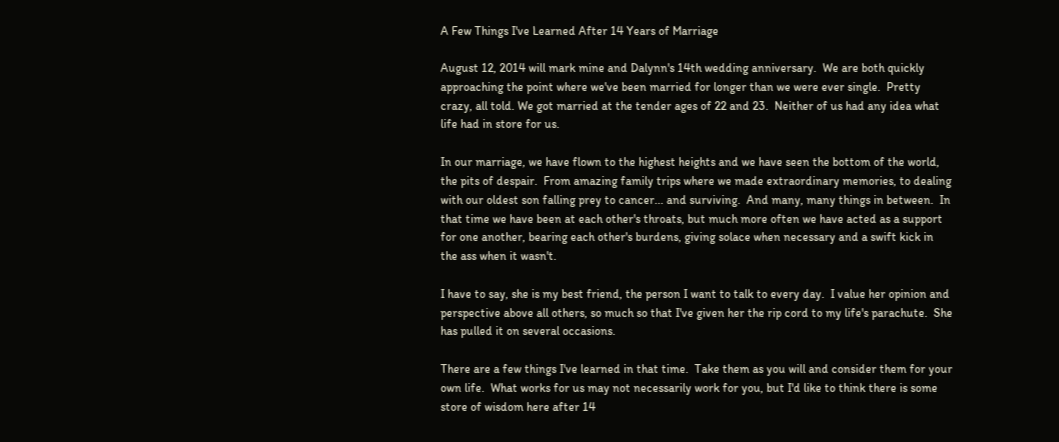A Few Things I've Learned After 14 Years of Marriage

August 12, 2014 will mark mine and Dalynn's 14th wedding anniversary.  We are both quickly approaching the point where we've been married for longer than we were ever single.  Pretty crazy, all told. We got married at the tender ages of 22 and 23.  Neither of us had any idea what life had in store for us.

In our marriage, we have flown to the highest heights and we have seen the bottom of the world, the pits of despair.  From amazing family trips where we made extraordinary memories, to dealing with our oldest son falling prey to cancer... and surviving.  And many, many things in between.  In that time we have been at each other's throats, but much more often we have acted as a support for one another, bearing each other's burdens, giving solace when necessary and a swift kick in the ass when it wasn't.

I have to say, she is my best friend, the person I want to talk to every day.  I value her opinion and perspective above all others, so much so that I've given her the rip cord to my life's parachute.  She has pulled it on several occasions.

There are a few things I've learned in that time.  Take them as you will and consider them for your own life.  What works for us may not necessarily work for you, but I'd like to think there is some store of wisdom here after 14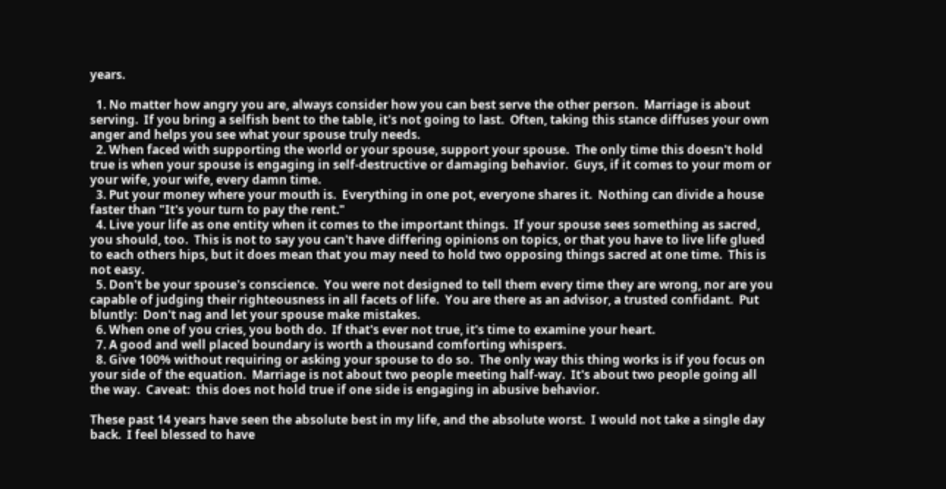years.

  1. No matter how angry you are, always consider how you can best serve the other person.  Marriage is about serving.  If you bring a selfish bent to the table, it's not going to last.  Often, taking this stance diffuses your own anger and helps you see what your spouse truly needs.
  2. When faced with supporting the world or your spouse, support your spouse.  The only time this doesn't hold true is when your spouse is engaging in self-destructive or damaging behavior.  Guys, if it comes to your mom or your wife, your wife, every damn time.
  3. Put your money where your mouth is.  Everything in one pot, everyone shares it.  Nothing can divide a house faster than "It's your turn to pay the rent."
  4. Live your life as one entity when it comes to the important things.  If your spouse sees something as sacred, you should, too.  This is not to say you can't have differing opinions on topics, or that you have to live life glued to each others hips, but it does mean that you may need to hold two opposing things sacred at one time.  This is not easy.
  5. Don't be your spouse's conscience.  You were not designed to tell them every time they are wrong, nor are you capable of judging their righteousness in all facets of life.  You are there as an advisor, a trusted confidant.  Put bluntly:  Don't nag and let your spouse make mistakes.
  6. When one of you cries, you both do.  If that's ever not true, it's time to examine your heart.
  7. A good and well placed boundary is worth a thousand comforting whispers.
  8. Give 100% without requiring or asking your spouse to do so.  The only way this thing works is if you focus on your side of the equation.  Marriage is not about two people meeting half-way.  It's about two people going all the way.  Caveat:  this does not hold true if one side is engaging in abusive behavior.

These past 14 years have seen the absolute best in my life, and the absolute worst.  I would not take a single day back.  I feel blessed to have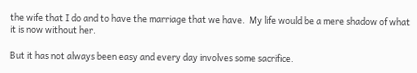the wife that I do and to have the marriage that we have.  My life would be a mere shadow of what it is now without her.

But it has not always been easy and every day involves some sacrifice.